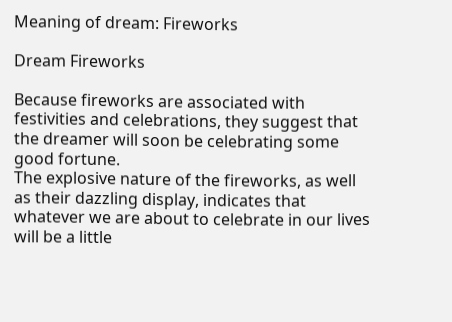Meaning of dream: Fireworks

Dream Fireworks

Because fireworks are associated with festivities and celebrations, they suggest that the dreamer will soon be celebrating some good fortune.
The explosive nature of the fireworks, as well as their dazzling display, indicates that whatever we are about to celebrate in our lives will be a little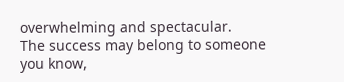overwhelming and spectacular.
The success may belong to someone you know,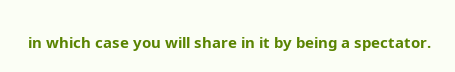in which case you will share in it by being a spectator.